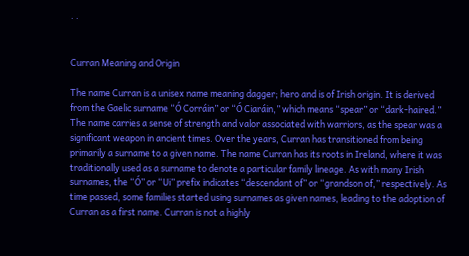· ·


Curran Meaning and Origin

The name Curran is a unisex name meaning dagger; hero and is of Irish origin. It is derived from the Gaelic surname “Ó Corráin” or “Ó Ciaráin,” which means “spear” or “dark-haired.” The name carries a sense of strength and valor associated with warriors, as the spear was a significant weapon in ancient times. Over the years, Curran has transitioned from being primarily a surname to a given name. The name Curran has its roots in Ireland, where it was traditionally used as a surname to denote a particular family lineage. As with many Irish surnames, the “Ó” or “Ui” prefix indicates “descendant of” or “grandson of,” respectively. As time passed, some families started using surnames as given names, leading to the adoption of Curran as a first name. Curran is not a highly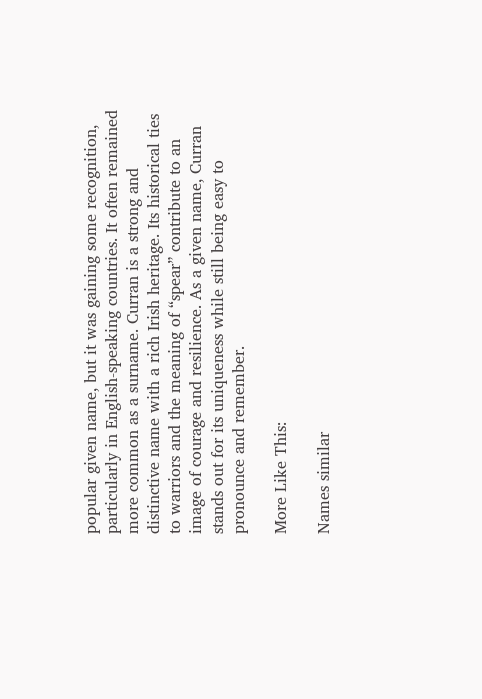popular given name, but it was gaining some recognition, particularly in English-speaking countries. It often remained more common as a surname. Curran is a strong and distinctive name with a rich Irish heritage. Its historical ties to warriors and the meaning of “spear” contribute to an image of courage and resilience. As a given name, Curran stands out for its uniqueness while still being easy to pronounce and remember.

More Like This:

Names similar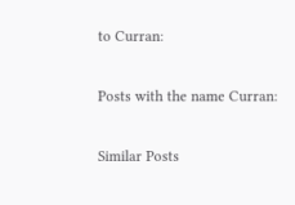to Curran:

Posts with the name Curran:

Similar Posts